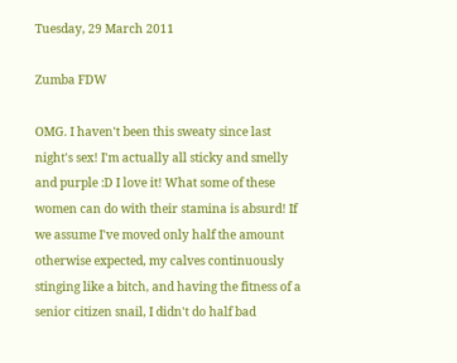Tuesday, 29 March 2011

Zumba FDW

OMG. I haven't been this sweaty since last night's sex! I'm actually all sticky and smelly and purple :D I love it! What some of these women can do with their stamina is absurd! If we assume I've moved only half the amount otherwise expected, my calves continuously stinging like a bitch, and having the fitness of a senior citizen snail, I didn't do half bad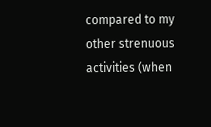compared to my other strenuous activities (when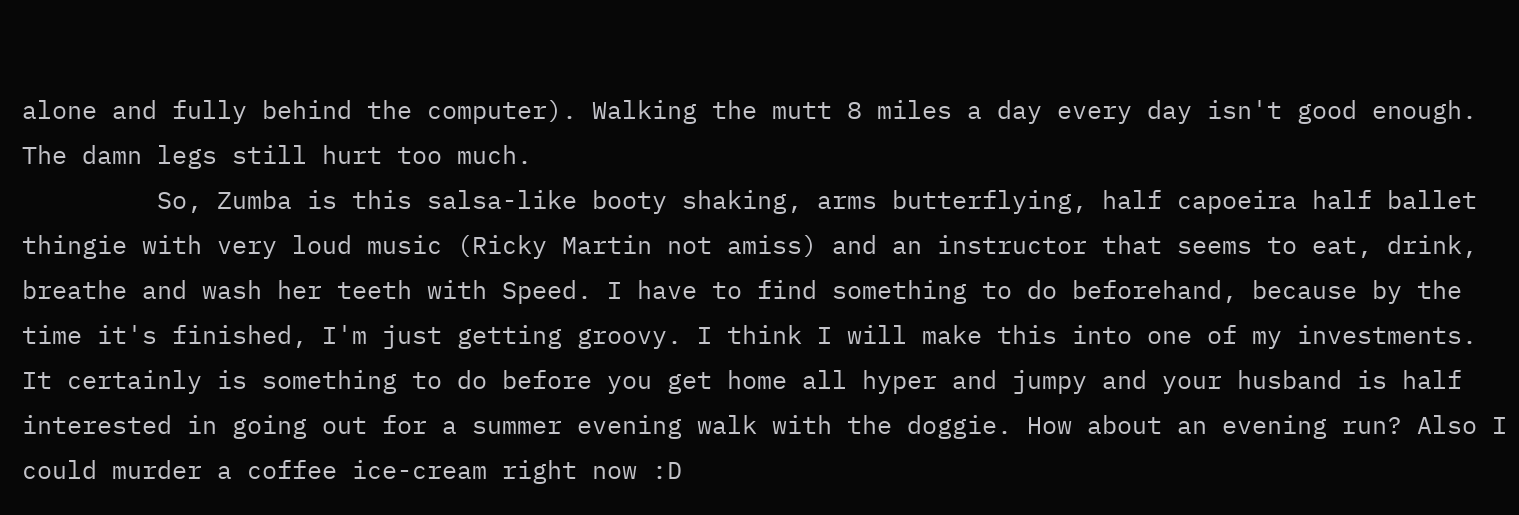alone and fully behind the computer). Walking the mutt 8 miles a day every day isn't good enough. The damn legs still hurt too much.
         So, Zumba is this salsa-like booty shaking, arms butterflying, half capoeira half ballet thingie with very loud music (Ricky Martin not amiss) and an instructor that seems to eat, drink, breathe and wash her teeth with Speed. I have to find something to do beforehand, because by the time it's finished, I'm just getting groovy. I think I will make this into one of my investments. It certainly is something to do before you get home all hyper and jumpy and your husband is half interested in going out for a summer evening walk with the doggie. How about an evening run? Also I could murder a coffee ice-cream right now :D